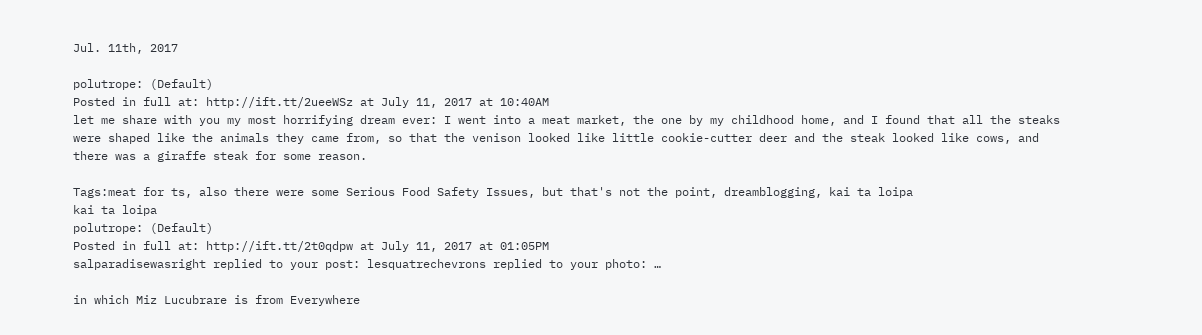Jul. 11th, 2017

polutrope: (Default)
Posted in full at: http://ift.tt/2ueeWSz at July 11, 2017 at 10:40AM
let me share with you my most horrifying dream ever: I went into a meat market, the one by my childhood home, and I found that all the steaks were shaped like the animals they came from, so that the venison looked like little cookie-cutter deer and the steak looked like cows, and there was a giraffe steak for some reason.

Tags:meat for ts, also there were some Serious Food Safety Issues, but that's not the point, dreamblogging, kai ta loipa
kai ta loipa
polutrope: (Default)
Posted in full at: http://ift.tt/2t0qdpw at July 11, 2017 at 01:05PM
salparadisewasright replied to your post: lesquatrechevrons replied to your photo: …

in which Miz Lucubrare is from Everywhere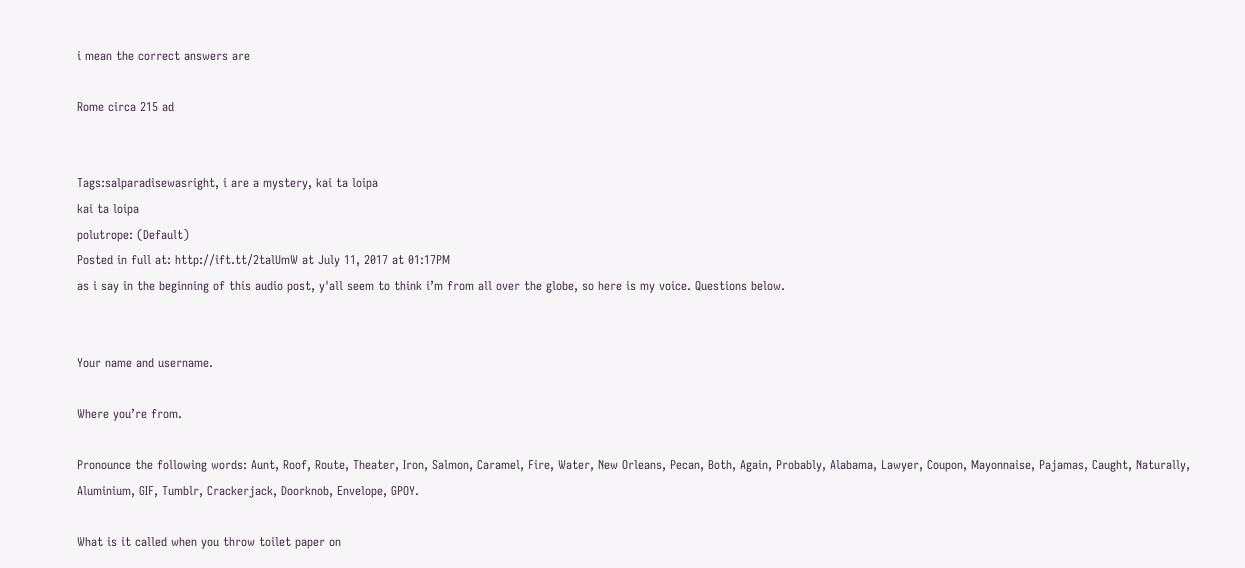i mean the correct answers are

Rome circa 215 ad


Tags:salparadisewasright, i are a mystery, kai ta loipa
kai ta loipa
polutrope: (Default)
Posted in full at: http://ift.tt/2talUmW at July 11, 2017 at 01:17PM
as i say in the beginning of this audio post, y'all seem to think i’m from all over the globe, so here is my voice. Questions below.


Your name and username.

Where you’re from.

Pronounce the following words: Aunt, Roof, Route, Theater, Iron, Salmon, Caramel, Fire, Water, New Orleans, Pecan, Both, Again, Probably, Alabama, Lawyer, Coupon, Mayonnaise, Pajamas, Caught, Naturally, Aluminium, GIF, Tumblr, Crackerjack, Doorknob, Envelope, GPOY.

What is it called when you throw toilet paper on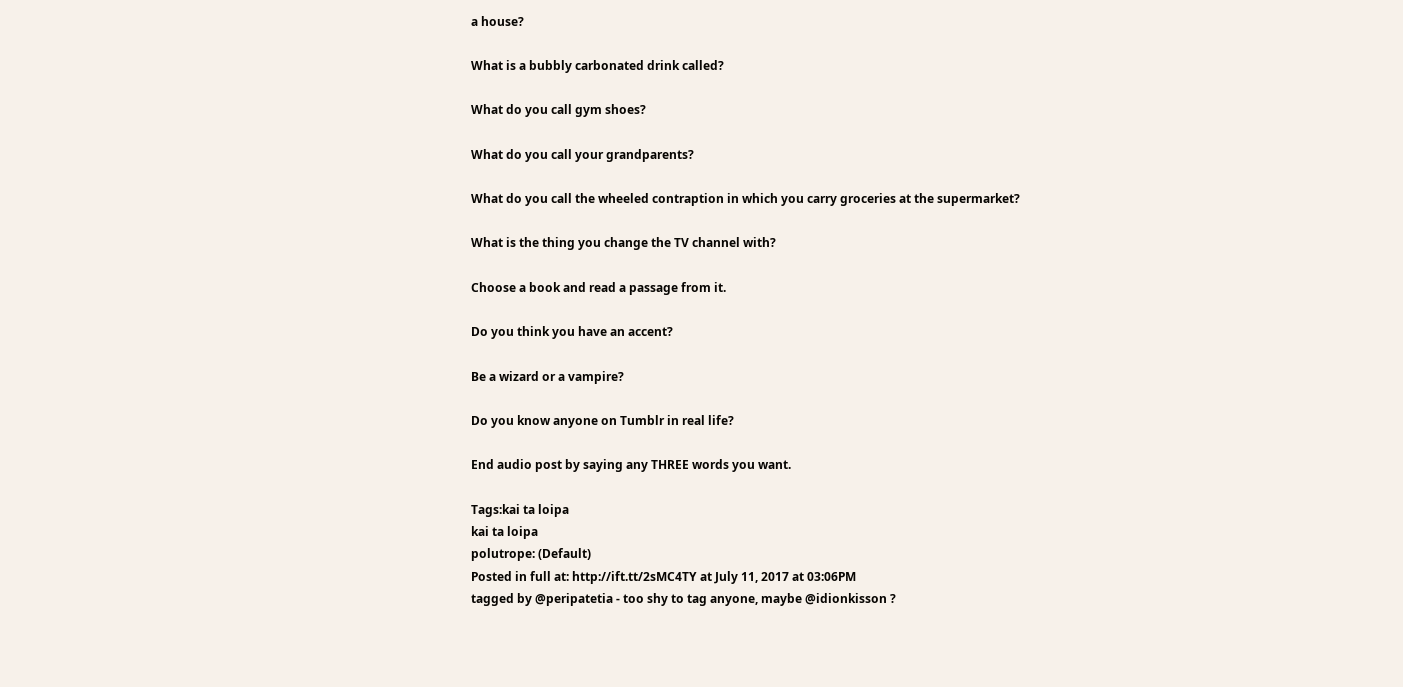a house?

What is a bubbly carbonated drink called?

What do you call gym shoes?

What do you call your grandparents?

What do you call the wheeled contraption in which you carry groceries at the supermarket?

What is the thing you change the TV channel with?

Choose a book and read a passage from it.

Do you think you have an accent?

Be a wizard or a vampire?

Do you know anyone on Tumblr in real life?

End audio post by saying any THREE words you want.

Tags:kai ta loipa
kai ta loipa
polutrope: (Default)
Posted in full at: http://ift.tt/2sMC4TY at July 11, 2017 at 03:06PM
tagged by @peripatetia - too shy to tag anyone, maybe @idionkisson ?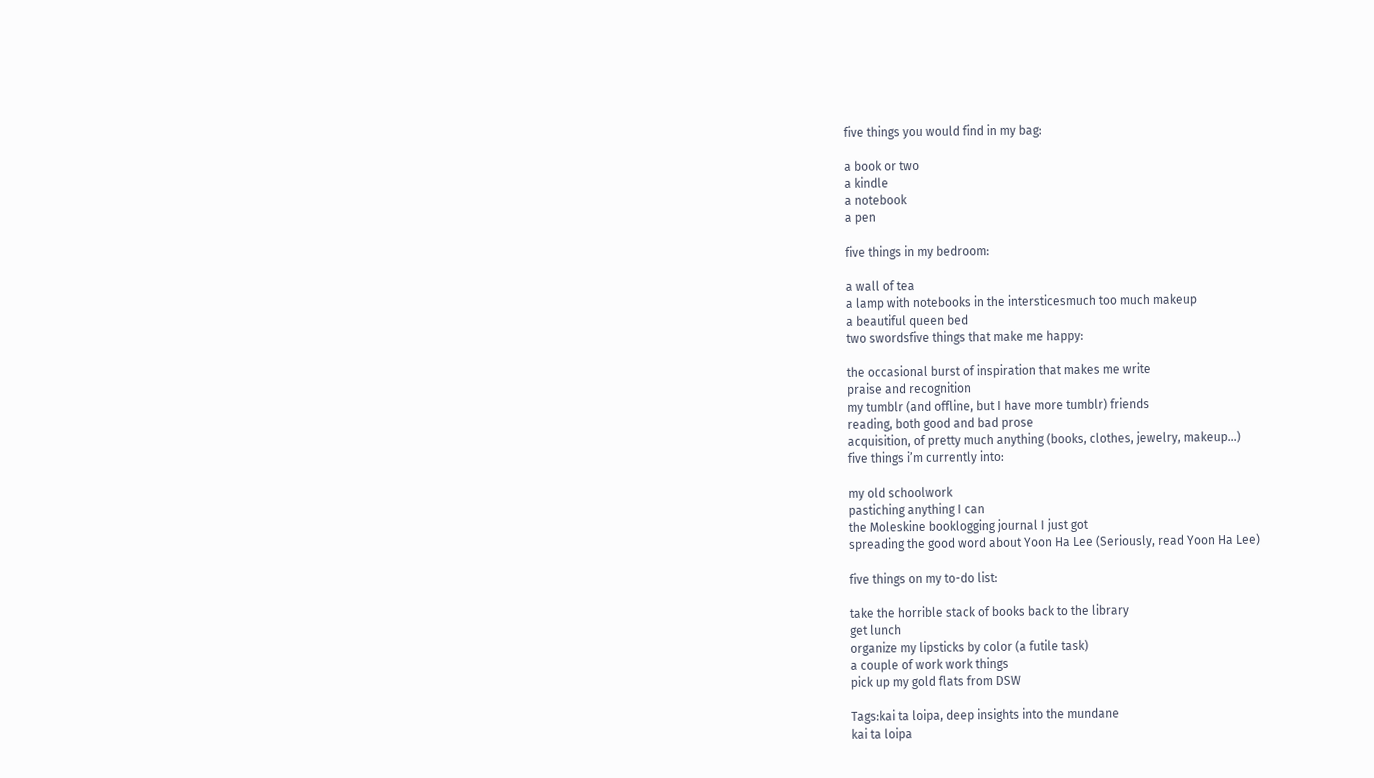five things you would find in my bag:

a book or two
a kindle
a notebook
a pen

five things in my bedroom:

a wall of tea
a lamp with notebooks in the intersticesmuch too much makeup
a beautiful queen bed
two swordsfive things that make me happy:

the occasional burst of inspiration that makes me write
praise and recognition
my tumblr (and offline, but I have more tumblr) friends
reading, both good and bad prose
acquisition, of pretty much anything (books, clothes, jewelry, makeup…)
five things i’m currently into:

my old schoolwork
pastiching anything I can
the Moleskine booklogging journal I just got
spreading the good word about Yoon Ha Lee (Seriously, read Yoon Ha Lee)

five things on my to-do list:

take the horrible stack of books back to the library
get lunch
organize my lipsticks by color (a futile task)
a couple of work work things
pick up my gold flats from DSW

Tags:kai ta loipa, deep insights into the mundane
kai ta loipa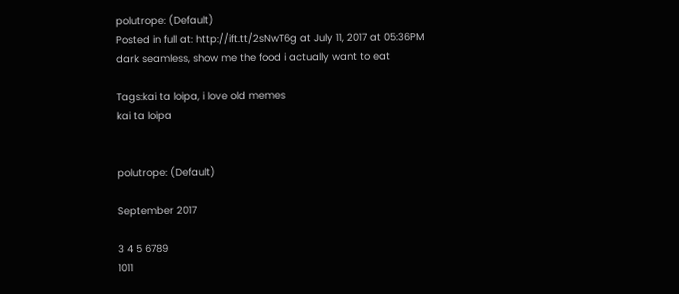polutrope: (Default)
Posted in full at: http://ift.tt/2sNwT6g at July 11, 2017 at 05:36PM
dark seamless, show me the food i actually want to eat

Tags:kai ta loipa, i love old memes
kai ta loipa


polutrope: (Default)

September 2017

3 4 5 6789
1011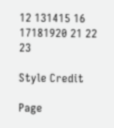12 131415 16
17181920 21 22 23

Style Credit

Page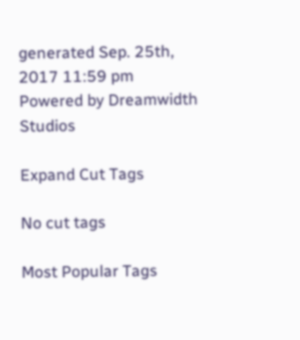generated Sep. 25th, 2017 11:59 pm
Powered by Dreamwidth Studios

Expand Cut Tags

No cut tags

Most Popular Tags